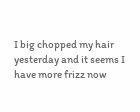I big chopped my hair yesterday and it seems I have more frizz now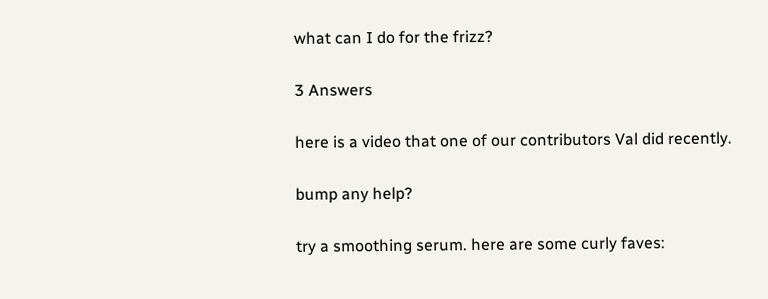what can I do for the frizz?

3 Answers

here is a video that one of our contributors Val did recently.

bump any help?

try a smoothing serum. here are some curly faves: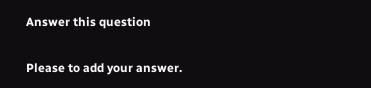Answer this question

Please to add your answer.